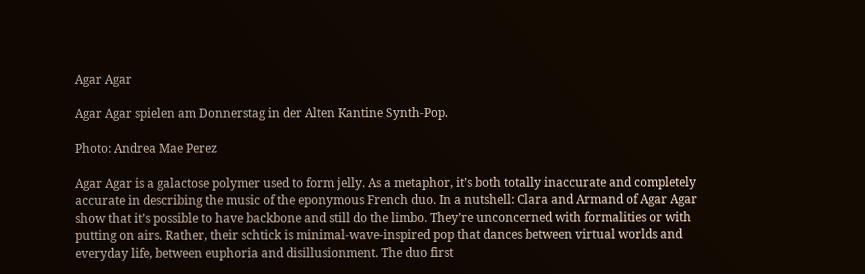Agar Agar

Agar Agar spielen am Donnerstag in der Alten Kantine Synth-Pop.

Photo: Andrea Mae Perez

Agar Agar is a galactose polymer used to form jelly. As a metaphor, it’s both totally inaccurate and completely accurate in describing the music of the eponymous French duo. In a nutshell: Clara and Armand of Agar Agar show that it’s possible to have backbone and still do the limbo. They’re unconcerned with formalities or with putting on airs. Rather, their schtick is minimal-wave-inspired pop that dances between virtual worlds and everyday life, between euphoria and disillusionment. The duo first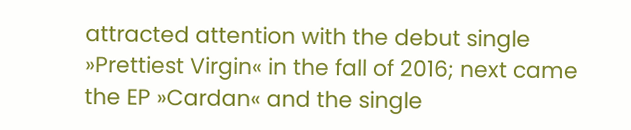attracted attention with the debut single »Prettiest Virgin« in the fall of 2016; next came the EP »Cardan« and the single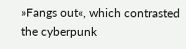»Fangs out«, which contrasted the cyberpunk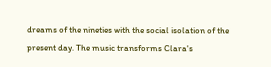dreams of the nineties with the social isolation of the present day. The music transforms Clara's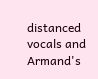distanced vocals and Armand's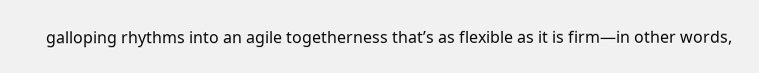galloping rhythms into an agile togetherness that’s as flexible as it is firm—in other words,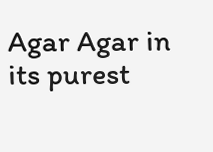Agar Agar in its purest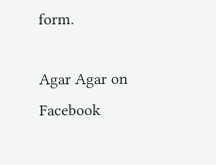form.

Agar Agar on Facebook